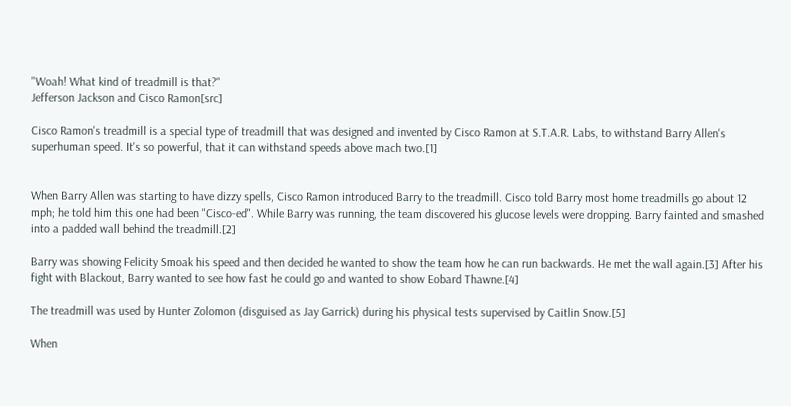"Woah! What kind of treadmill is that?"
Jefferson Jackson and Cisco Ramon[src]

Cisco Ramon's treadmill is a special type of treadmill that was designed and invented by Cisco Ramon at S.T.A.R. Labs, to withstand Barry Allen's superhuman speed. It's so powerful, that it can withstand speeds above mach two.[1]


When Barry Allen was starting to have dizzy spells, Cisco Ramon introduced Barry to the treadmill. Cisco told Barry most home treadmills go about 12 mph; he told him this one had been "Cisco-ed". While Barry was running, the team discovered his glucose levels were dropping. Barry fainted and smashed into a padded wall behind the treadmill.[2]

Barry was showing Felicity Smoak his speed and then decided he wanted to show the team how he can run backwards. He met the wall again.[3] After his fight with Blackout, Barry wanted to see how fast he could go and wanted to show Eobard Thawne.[4]

The treadmill was used by Hunter Zolomon (disguised as Jay Garrick) during his physical tests supervised by Caitlin Snow.[5]

When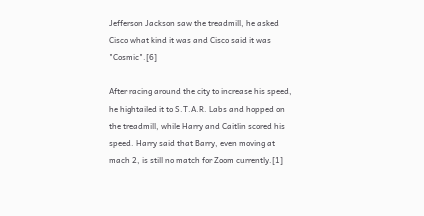Jefferson Jackson saw the treadmill, he asked Cisco what kind it was and Cisco said it was "Cosmic".[6]

After racing around the city to increase his speed, he hightailed it to S.T.A.R. Labs and hopped on the treadmill, while Harry and Caitlin scored his speed. Harry said that Barry, even moving at mach 2, is still no match for Zoom currently.[1]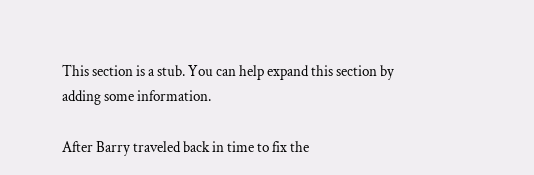This section is a stub. You can help expand this section by adding some information.

After Barry traveled back in time to fix the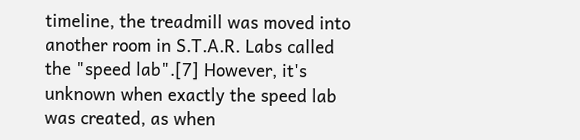timeline, the treadmill was moved into another room in S.T.A.R. Labs called the "speed lab".[7] However, it's unknown when exactly the speed lab was created, as when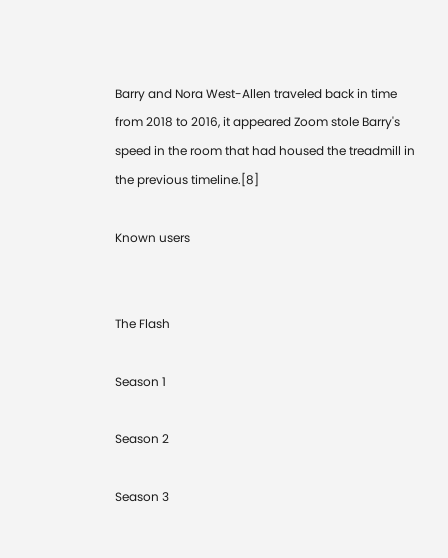Barry and Nora West-Allen traveled back in time from 2018 to 2016, it appeared Zoom stole Barry's speed in the room that had housed the treadmill in the previous timeline.[8]

Known users


The Flash

Season 1

Season 2

Season 3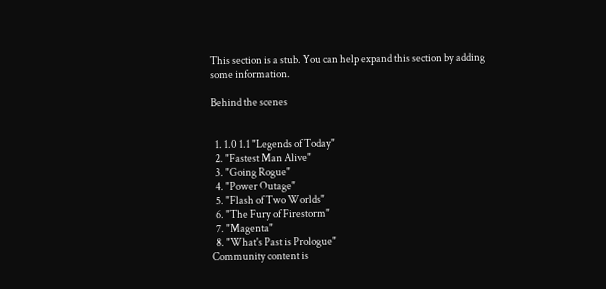This section is a stub. You can help expand this section by adding some information.

Behind the scenes


  1. 1.0 1.1 "Legends of Today"
  2. "Fastest Man Alive"
  3. "Going Rogue"
  4. "Power Outage"
  5. "Flash of Two Worlds"
  6. "The Fury of Firestorm"
  7. "Magenta"
  8. "What's Past is Prologue"
Community content is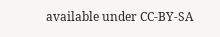available under CC-BY-SA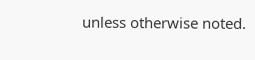unless otherwise noted.